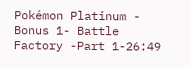Pokémon Platinum - Bonus 1- Battle Factory -Part 1-26:49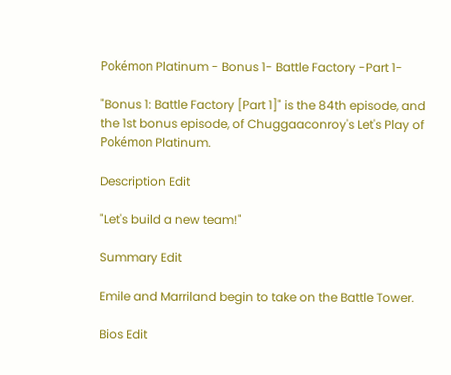Pokémon Platinum - Bonus 1- Battle Factory -Part 1-

"Bonus 1: Battle Factory [Part 1]" is the 84th episode, and the 1st bonus episode, of Chuggaaconroy's Let's Play of Pokémon Platinum.

Description Edit

"Let's build a new team!"

Summary Edit

Emile and Marriland begin to take on the Battle Tower.

Bios Edit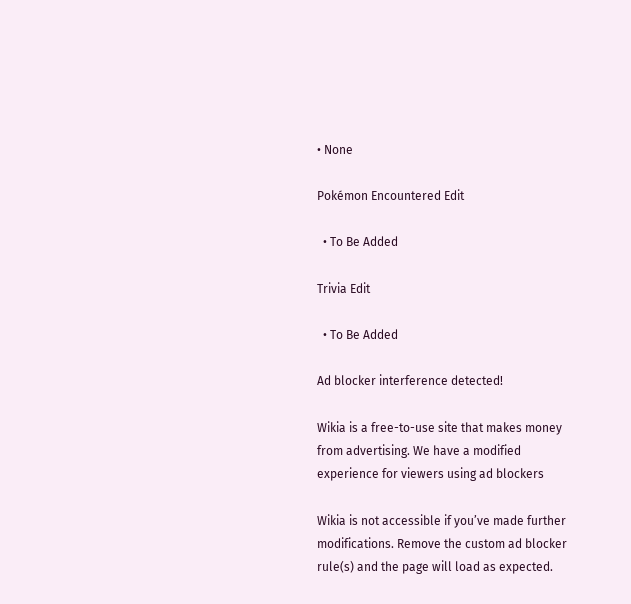• None

Pokémon Encountered Edit

  • To Be Added

Trivia Edit

  • To Be Added

Ad blocker interference detected!

Wikia is a free-to-use site that makes money from advertising. We have a modified experience for viewers using ad blockers

Wikia is not accessible if you’ve made further modifications. Remove the custom ad blocker rule(s) and the page will load as expected.